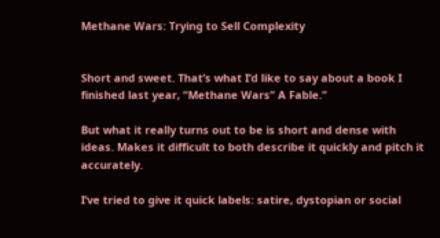Methane Wars: Trying to Sell Complexity


Short and sweet. That’s what I’d like to say about a book I finished last year, “Methane Wars” A Fable.”

But what it really turns out to be is short and dense with ideas. Makes it difficult to both describe it quickly and pitch it accurately.

I’ve tried to give it quick labels: satire, dystopian or social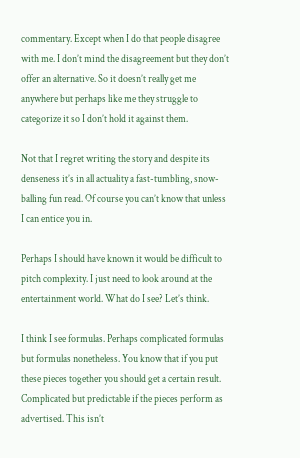commentary. Except when I do that people disagree with me. I don’t mind the disagreement but they don’t offer an alternative. So it doesn’t really get me anywhere but perhaps like me they struggle to categorize it so I don’t hold it against them.

Not that I regret writing the story and despite its denseness it’s in all actuality a fast-tumbling, snow-balling fun read. Of course you can’t know that unless I can entice you in.

Perhaps I should have known it would be difficult to pitch complexity. I just need to look around at the entertainment world. What do I see? Let’s think.

I think I see formulas. Perhaps complicated formulas but formulas nonetheless. You know that if you put these pieces together you should get a certain result. Complicated but predictable if the pieces perform as advertised. This isn’t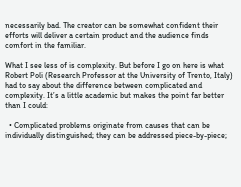necessarily bad. The creator can be somewhat confident their efforts will deliver a certain product and the audience finds comfort in the familiar.

What I see less of is complexity. But before I go on here is what Robert Poli (Research Professor at the University of Trento, Italy)  had to say about the difference between complicated and complexity. It’s a little academic but makes the point far better than I could:

  • Complicated problems originate from causes that can be individually distinguished; they can be addressed piece-by-piece;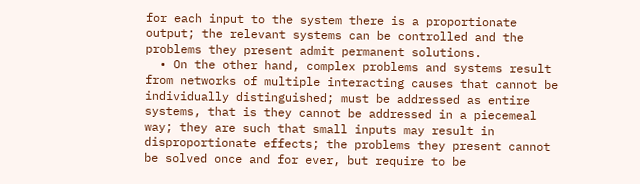for each input to the system there is a proportionate output; the relevant systems can be controlled and the problems they present admit permanent solutions.
  • On the other hand, complex problems and systems result from networks of multiple interacting causes that cannot be individually distinguished; must be addressed as entire systems, that is they cannot be addressed in a piecemeal way; they are such that small inputs may result in disproportionate effects; the problems they present cannot be solved once and for ever, but require to be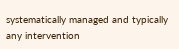systematically managed and typically any intervention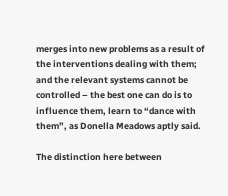merges into new problems as a result of the interventions dealing with them; and the relevant systems cannot be controlled – the best one can do is to influence them, learn to “dance with them”, as Donella Meadows aptly said.

The distinction here between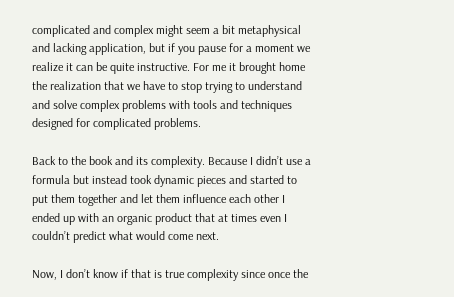complicated and complex might seem a bit metaphysical and lacking application, but if you pause for a moment we realize it can be quite instructive. For me it brought home the realization that we have to stop trying to understand and solve complex problems with tools and techniques designed for complicated problems.

Back to the book and its complexity. Because I didn’t use a formula but instead took dynamic pieces and started to put them together and let them influence each other I ended up with an organic product that at times even I couldn’t predict what would come next.

Now, I don’t know if that is true complexity since once the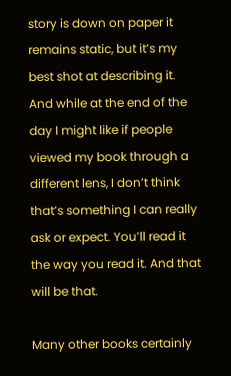story is down on paper it remains static, but it’s my best shot at describing it. And while at the end of the day I might like if people viewed my book through a different lens, I don’t think that’s something I can really ask or expect. You’ll read it the way you read it. And that will be that.

Many other books certainly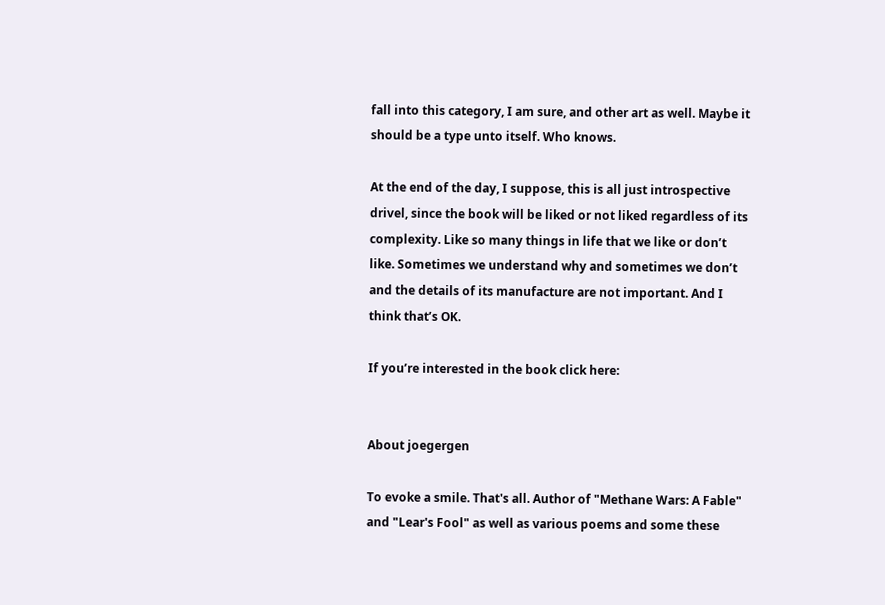fall into this category, I am sure, and other art as well. Maybe it should be a type unto itself. Who knows.

At the end of the day, I suppose, this is all just introspective drivel, since the book will be liked or not liked regardless of its complexity. Like so many things in life that we like or don’t like. Sometimes we understand why and sometimes we don’t and the details of its manufacture are not important. And I think that’s OK.

If you’re interested in the book click here:


About joegergen

To evoke a smile. That's all. Author of "Methane Wars: A Fable" and "Lear's Fool" as well as various poems and some these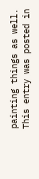painting things as well.
This entry was posted in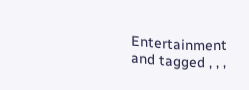Entertainment and tagged , , ,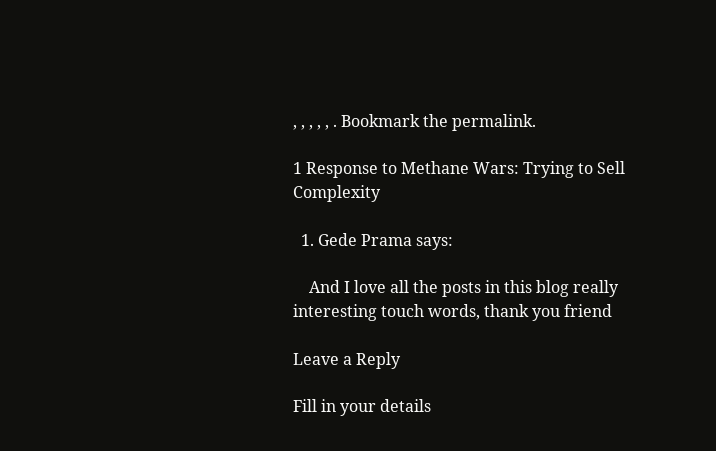, , , , , . Bookmark the permalink.

1 Response to Methane Wars: Trying to Sell Complexity

  1. Gede Prama says:

    And I love all the posts in this blog really interesting touch words, thank you friend

Leave a Reply

Fill in your details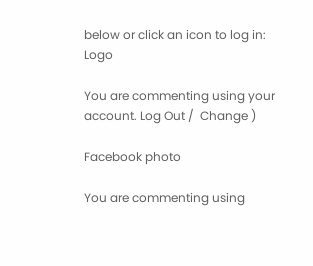below or click an icon to log in: Logo

You are commenting using your account. Log Out /  Change )

Facebook photo

You are commenting using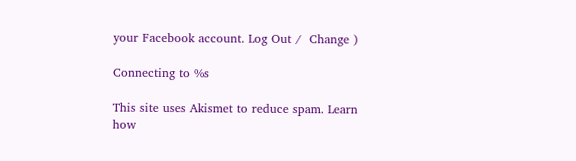your Facebook account. Log Out /  Change )

Connecting to %s

This site uses Akismet to reduce spam. Learn how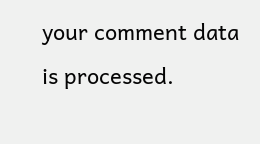your comment data is processed.